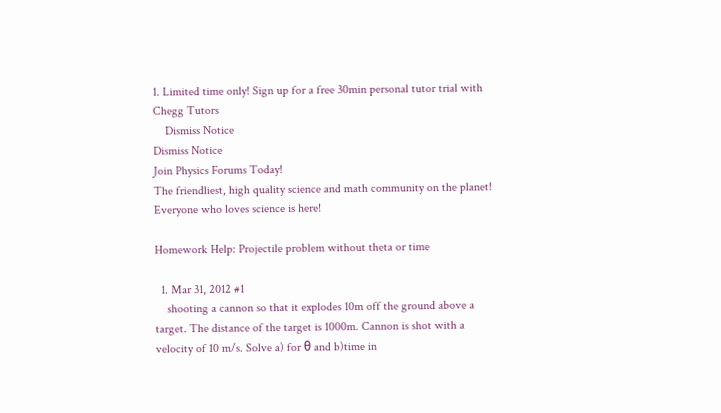1. Limited time only! Sign up for a free 30min personal tutor trial with Chegg Tutors
    Dismiss Notice
Dismiss Notice
Join Physics Forums Today!
The friendliest, high quality science and math community on the planet! Everyone who loves science is here!

Homework Help: Projectile problem without theta or time

  1. Mar 31, 2012 #1
    shooting a cannon so that it explodes 10m off the ground above a target. The distance of the target is 1000m. Cannon is shot with a velocity of 10 m/s. Solve a) for θ and b)time in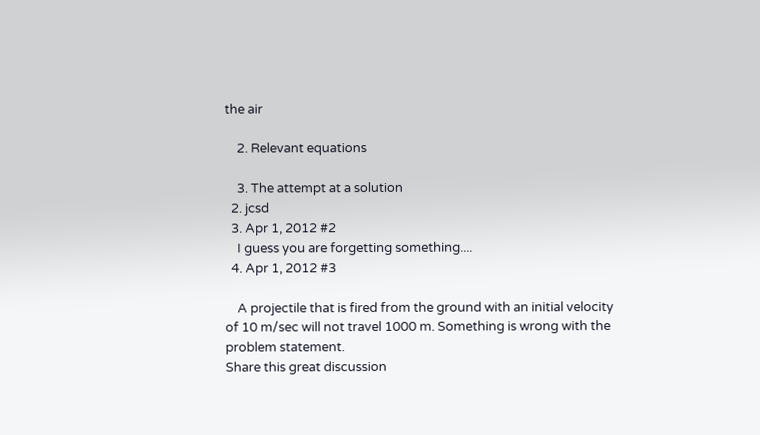the air

    2. Relevant equations

    3. The attempt at a solution
  2. jcsd
  3. Apr 1, 2012 #2
    I guess you are forgetting something....
  4. Apr 1, 2012 #3

    A projectile that is fired from the ground with an initial velocity of 10 m/sec will not travel 1000 m. Something is wrong with the problem statement.
Share this great discussion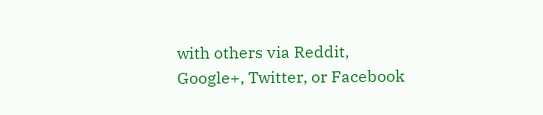with others via Reddit, Google+, Twitter, or Facebook